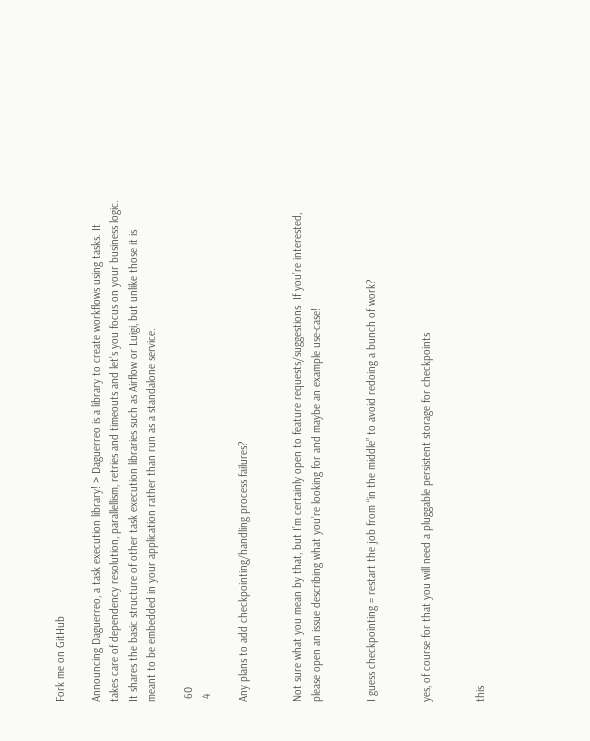Fork me on GitHub

Announcing Daguerreo, a task execution library! > Daguerreo is a library to create workflows using tasks. It takes care of dependency resolution, parallellism, retries and timeouts and let’s you focus on your business logic. It shares the basic structure of other task execution libraries such as Airflow or Luigi, but unlike those it is meant to be embedded in your application rather than run as a standalone service.

 60
 4

Any plans to add checkpointing/handling process failures?


Not sure what you mean by that, but I’m certainly open to feature requests/suggestions  If you’re interested, please open an issue describing what you’re looking for and maybe an example use-case!


I guess checkpointing = restart the job from “in the middle” to avoid redoing a bunch of work?


yes, of course for that you will need a pluggable persistent storage for checkpoints


this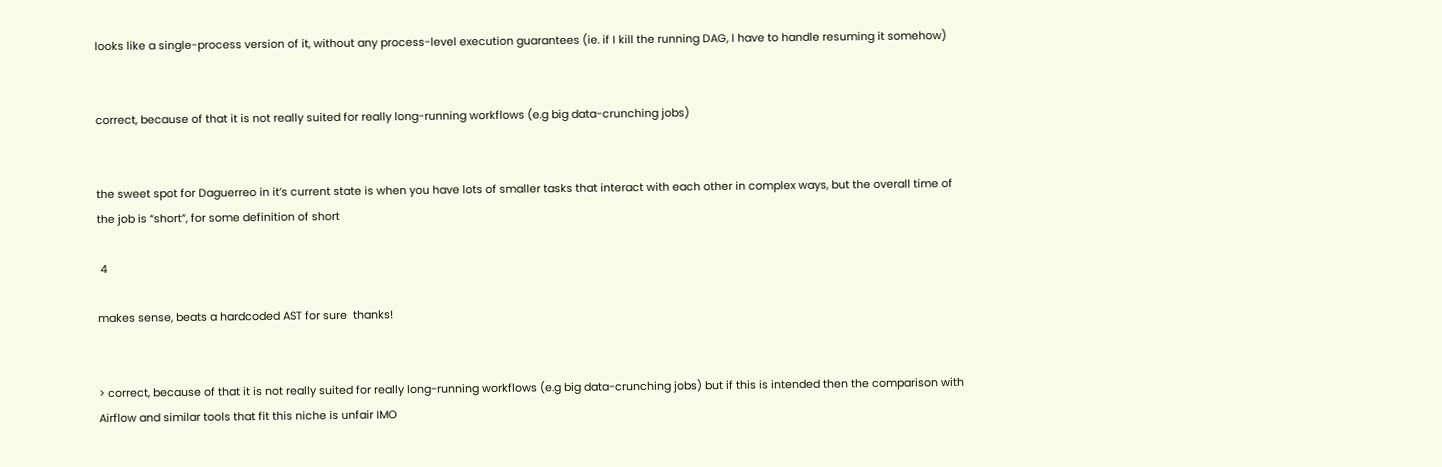looks like a single-process version of it, without any process-level execution guarantees (ie. if I kill the running DAG, I have to handle resuming it somehow)


correct, because of that it is not really suited for really long-running workflows (e.g big data-crunching jobs)


the sweet spot for Daguerreo in it’s current state is when you have lots of smaller tasks that interact with each other in complex ways, but the overall time of the job is “short”, for some definition of short

 4

makes sense, beats a hardcoded AST for sure  thanks!


> correct, because of that it is not really suited for really long-running workflows (e.g big data-crunching jobs) but if this is intended then the comparison with Airflow and similar tools that fit this niche is unfair IMO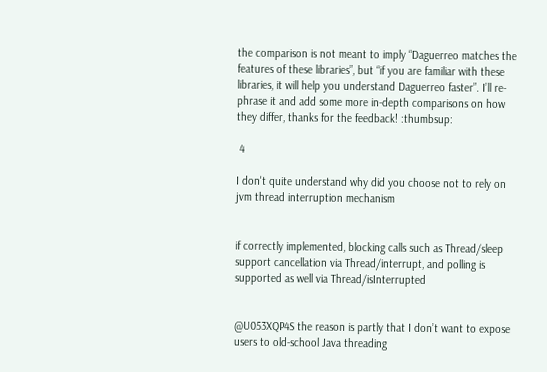the comparison is not meant to imply “Daguerreo matches the features of these libraries”, but “if you are familiar with these libraries, it will help you understand Daguerreo faster”. I’ll re-phrase it and add some more in-depth comparisons on how they differ, thanks for the feedback! :thumbsup:

 4

I don't quite understand why did you choose not to rely on jvm thread interruption mechanism


if correctly implemented, blocking calls such as Thread/sleep support cancellation via Thread/interrupt, and polling is supported as well via Thread/isInterrupted


@U053XQP4S the reason is partly that I don’t want to expose users to old-school Java threading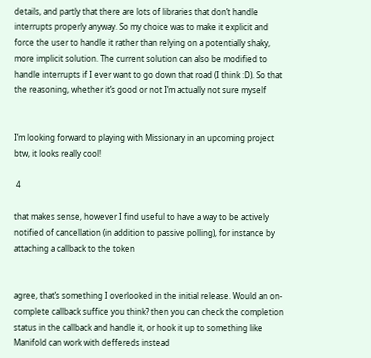details, and partly that there are lots of libraries that don’t handle interrupts properly anyway. So my choice was to make it explicit and force the user to handle it rather than relying on a potentially shaky, more implicit solution. The current solution can also be modified to handle interrupts if I ever want to go down that road (I think :D). So that the reasoning, whether it’s good or not I’m actually not sure myself


I’m looking forward to playing with Missionary in an upcoming project btw, it looks really cool!

 4

that makes sense, however I find useful to have a way to be actively notified of cancellation (in addition to passive polling), for instance by attaching a callback to the token


agree, that’s something I overlooked in the initial release. Would an on-complete callback suffice you think? then you can check the completion status in the callback and handle it, or hook it up to something like Manifold can work with deffereds instead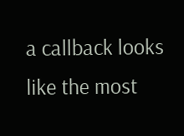a callback looks like the most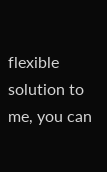flexible solution to me, you can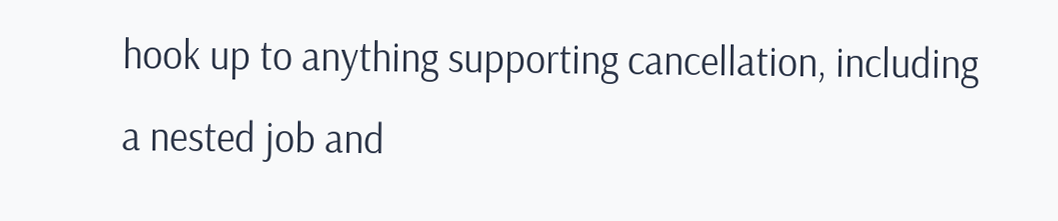hook up to anything supporting cancellation, including a nested job and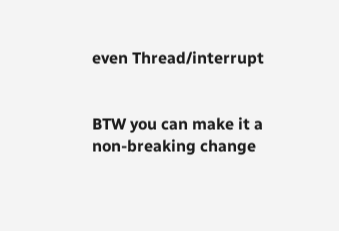even Thread/interrupt


BTW you can make it a non-breaking change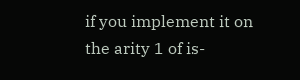if you implement it on the arity 1 of is-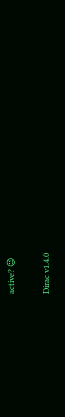active? 😉


Dirac v1.4.0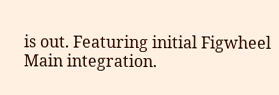is out. Featuring initial Figwheel Main integration.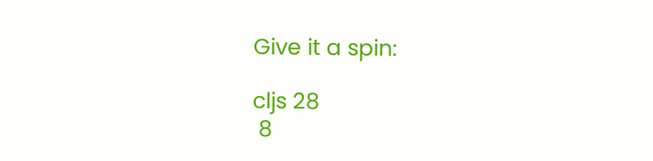Give it a spin:

cljs 28
 8